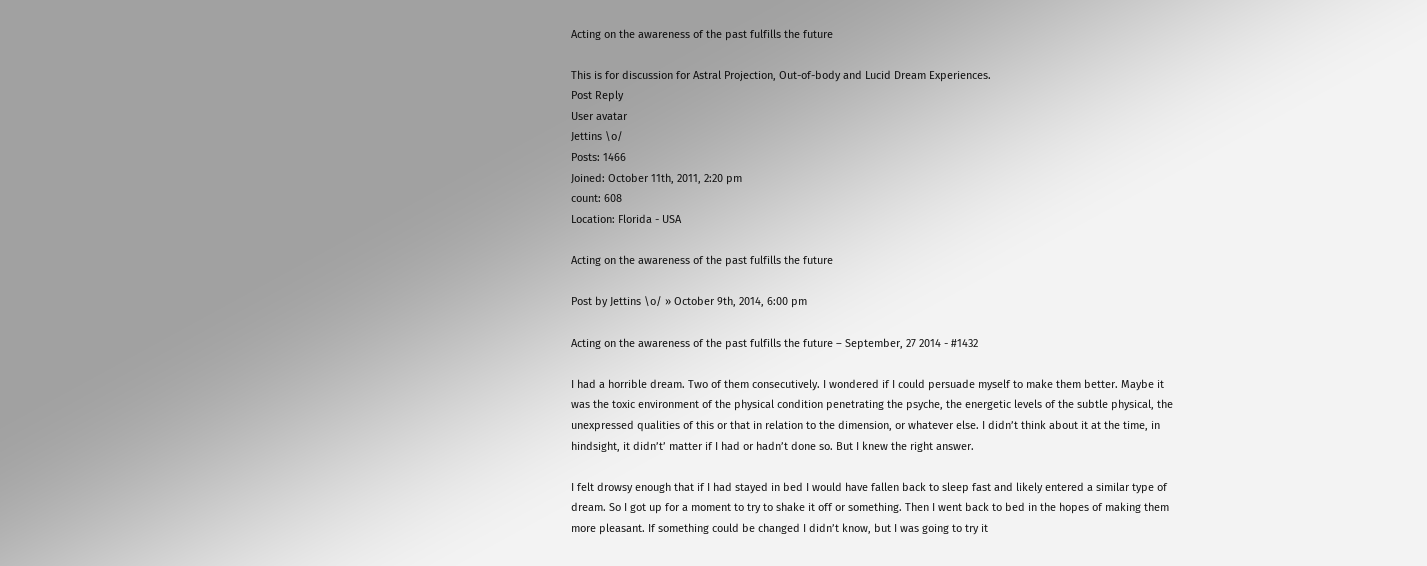Acting on the awareness of the past fulfills the future

This is for discussion for Astral Projection, Out-of-body and Lucid Dream Experiences.
Post Reply
User avatar
Jettins \o/
Posts: 1466
Joined: October 11th, 2011, 2:20 pm
count: 608
Location: Florida - USA

Acting on the awareness of the past fulfills the future

Post by Jettins \o/ » October 9th, 2014, 6:00 pm

Acting on the awareness of the past fulfills the future – September, 27 2014 - #1432

I had a horrible dream. Two of them consecutively. I wondered if I could persuade myself to make them better. Maybe it was the toxic environment of the physical condition penetrating the psyche, the energetic levels of the subtle physical, the unexpressed qualities of this or that in relation to the dimension, or whatever else. I didn’t think about it at the time, in hindsight, it didn’t’ matter if I had or hadn’t done so. But I knew the right answer.

I felt drowsy enough that if I had stayed in bed I would have fallen back to sleep fast and likely entered a similar type of dream. So I got up for a moment to try to shake it off or something. Then I went back to bed in the hopes of making them more pleasant. If something could be changed I didn’t know, but I was going to try it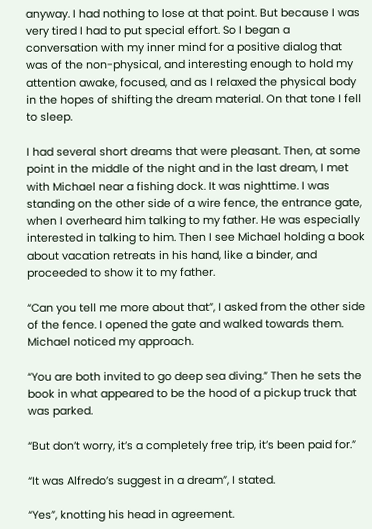anyway. I had nothing to lose at that point. But because I was very tired I had to put special effort. So I began a conversation with my inner mind for a positive dialog that was of the non-physical, and interesting enough to hold my attention awake, focused, and as I relaxed the physical body in the hopes of shifting the dream material. On that tone I fell to sleep.

I had several short dreams that were pleasant. Then, at some point in the middle of the night and in the last dream, I met with Michael near a fishing dock. It was nighttime. I was standing on the other side of a wire fence, the entrance gate, when I overheard him talking to my father. He was especially interested in talking to him. Then I see Michael holding a book about vacation retreats in his hand, like a binder, and proceeded to show it to my father.

“Can you tell me more about that”, I asked from the other side of the fence. I opened the gate and walked towards them. Michael noticed my approach.

“You are both invited to go deep sea diving.” Then he sets the book in what appeared to be the hood of a pickup truck that was parked.

“But don’t worry, it’s a completely free trip, it’s been paid for.”

“It was Alfredo’s suggest in a dream”, I stated.

“Yes”, knotting his head in agreement.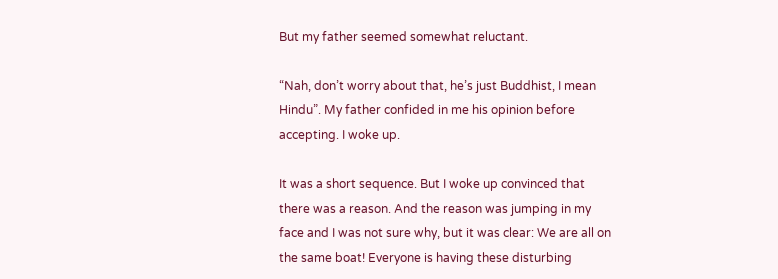But my father seemed somewhat reluctant.

“Nah, don’t worry about that, he’s just Buddhist, I mean Hindu”. My father confided in me his opinion before accepting. I woke up.

It was a short sequence. But I woke up convinced that there was a reason. And the reason was jumping in my face and I was not sure why, but it was clear: We are all on the same boat! Everyone is having these disturbing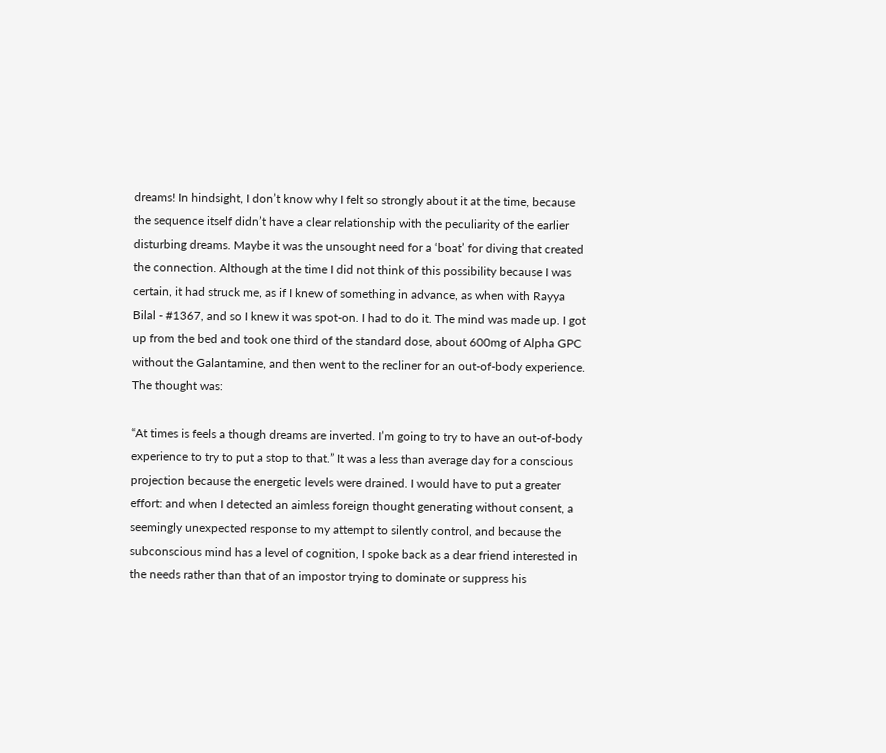dreams! In hindsight, I don’t know why I felt so strongly about it at the time, because the sequence itself didn’t have a clear relationship with the peculiarity of the earlier disturbing dreams. Maybe it was the unsought need for a ‘boat’ for diving that created the connection. Although at the time I did not think of this possibility because I was certain, it had struck me, as if I knew of something in advance, as when with Rayya Bilal - #1367, and so I knew it was spot-on. I had to do it. The mind was made up. I got up from the bed and took one third of the standard dose, about 600mg of Alpha GPC without the Galantamine, and then went to the recliner for an out-of-body experience. The thought was:

“At times is feels a though dreams are inverted. I’m going to try to have an out-of-body experience to try to put a stop to that.” It was a less than average day for a conscious projection because the energetic levels were drained. I would have to put a greater effort: and when I detected an aimless foreign thought generating without consent, a seemingly unexpected response to my attempt to silently control, and because the subconscious mind has a level of cognition, I spoke back as a dear friend interested in the needs rather than that of an impostor trying to dominate or suppress his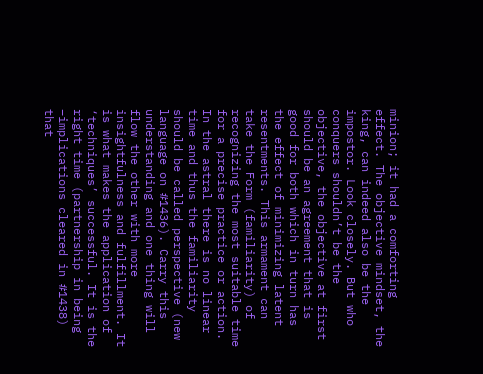minion; it had a comforting effect. The objective mindset, the king, can indeed also be the impostor. Look closely. But who conquers shouldn’t be the objective, the objective at first should be an agreement that is good for both which in turn has the effect of minimizing latent resentments. This armament can take the Form (familiarity) of recognizing the most suitable time for a precise practice or action. In the astral there is no linear time and thus the familiarity should be called perspective (new language on #1436). Carry this understanding and one thing will flow the other with more insightfulness and fulfillment. It is what makes the application of ‘techniques’ successful. It is the right time (partnership in being –implications cleared in #1438) that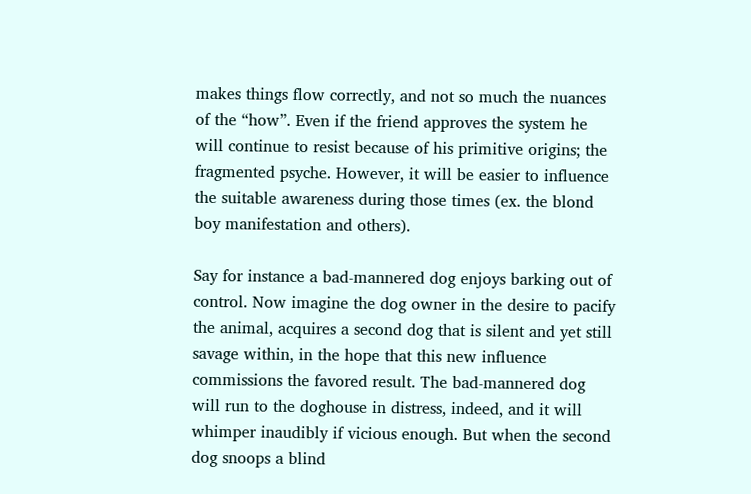makes things flow correctly, and not so much the nuances of the “how”. Even if the friend approves the system he will continue to resist because of his primitive origins; the fragmented psyche. However, it will be easier to influence the suitable awareness during those times (ex. the blond boy manifestation and others).

Say for instance a bad-mannered dog enjoys barking out of control. Now imagine the dog owner in the desire to pacify the animal, acquires a second dog that is silent and yet still savage within, in the hope that this new influence commissions the favored result. The bad-mannered dog will run to the doghouse in distress, indeed, and it will whimper inaudibly if vicious enough. But when the second dog snoops a blind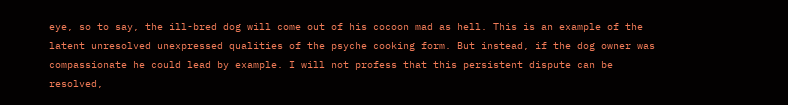eye, so to say, the ill-bred dog will come out of his cocoon mad as hell. This is an example of the latent unresolved unexpressed qualities of the psyche cooking form. But instead, if the dog owner was compassionate he could lead by example. I will not profess that this persistent dispute can be resolved,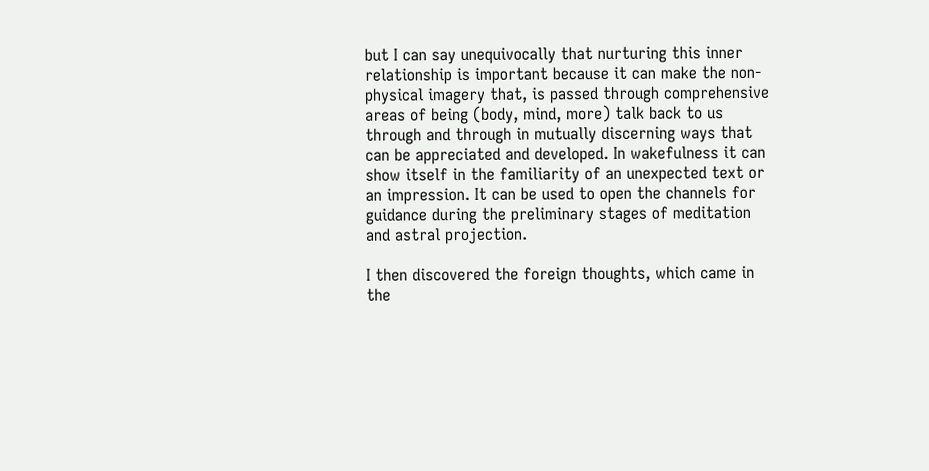but I can say unequivocally that nurturing this inner relationship is important because it can make the non-physical imagery that, is passed through comprehensive areas of being (body, mind, more) talk back to us through and through in mutually discerning ways that can be appreciated and developed. In wakefulness it can show itself in the familiarity of an unexpected text or an impression. It can be used to open the channels for guidance during the preliminary stages of meditation and astral projection.

I then discovered the foreign thoughts, which came in the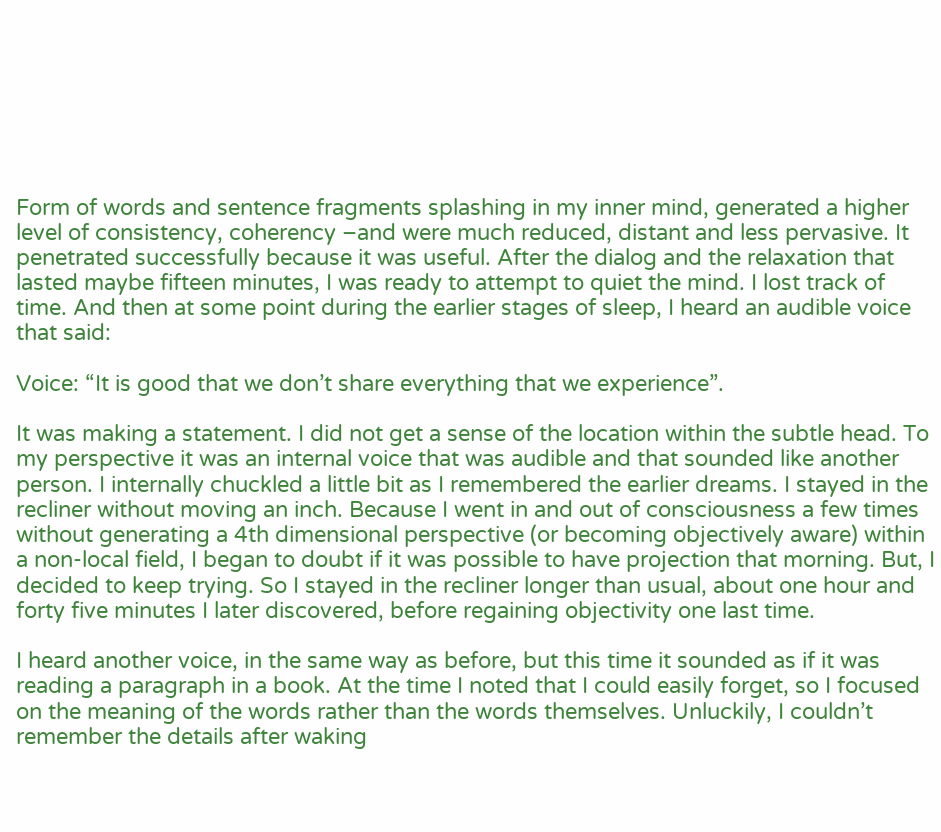Form of words and sentence fragments splashing in my inner mind, generated a higher level of consistency, coherency –and were much reduced, distant and less pervasive. It penetrated successfully because it was useful. After the dialog and the relaxation that lasted maybe fifteen minutes, I was ready to attempt to quiet the mind. I lost track of time. And then at some point during the earlier stages of sleep, I heard an audible voice that said:

Voice: “It is good that we don’t share everything that we experience”.

It was making a statement. I did not get a sense of the location within the subtle head. To my perspective it was an internal voice that was audible and that sounded like another person. I internally chuckled a little bit as I remembered the earlier dreams. I stayed in the recliner without moving an inch. Because I went in and out of consciousness a few times without generating a 4th dimensional perspective (or becoming objectively aware) within a non-local field, I began to doubt if it was possible to have projection that morning. But, I decided to keep trying. So I stayed in the recliner longer than usual, about one hour and forty five minutes I later discovered, before regaining objectivity one last time.

I heard another voice, in the same way as before, but this time it sounded as if it was reading a paragraph in a book. At the time I noted that I could easily forget, so I focused on the meaning of the words rather than the words themselves. Unluckily, I couldn’t remember the details after waking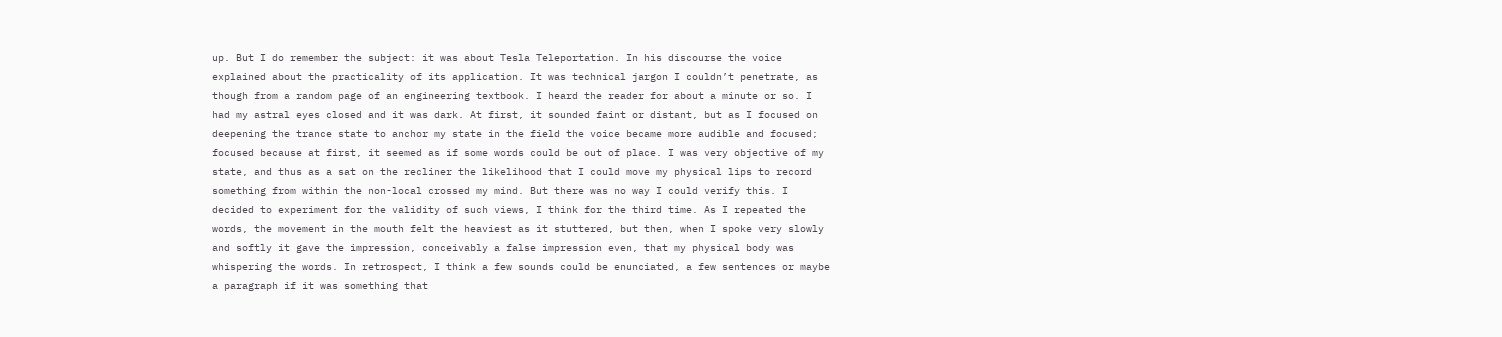up. But I do remember the subject: it was about Tesla Teleportation. In his discourse the voice explained about the practicality of its application. It was technical jargon I couldn’t penetrate, as though from a random page of an engineering textbook. I heard the reader for about a minute or so. I had my astral eyes closed and it was dark. At first, it sounded faint or distant, but as I focused on deepening the trance state to anchor my state in the field the voice became more audible and focused; focused because at first, it seemed as if some words could be out of place. I was very objective of my state, and thus as a sat on the recliner the likelihood that I could move my physical lips to record something from within the non-local crossed my mind. But there was no way I could verify this. I decided to experiment for the validity of such views, I think for the third time. As I repeated the words, the movement in the mouth felt the heaviest as it stuttered, but then, when I spoke very slowly and softly it gave the impression, conceivably a false impression even, that my physical body was whispering the words. In retrospect, I think a few sounds could be enunciated, a few sentences or maybe a paragraph if it was something that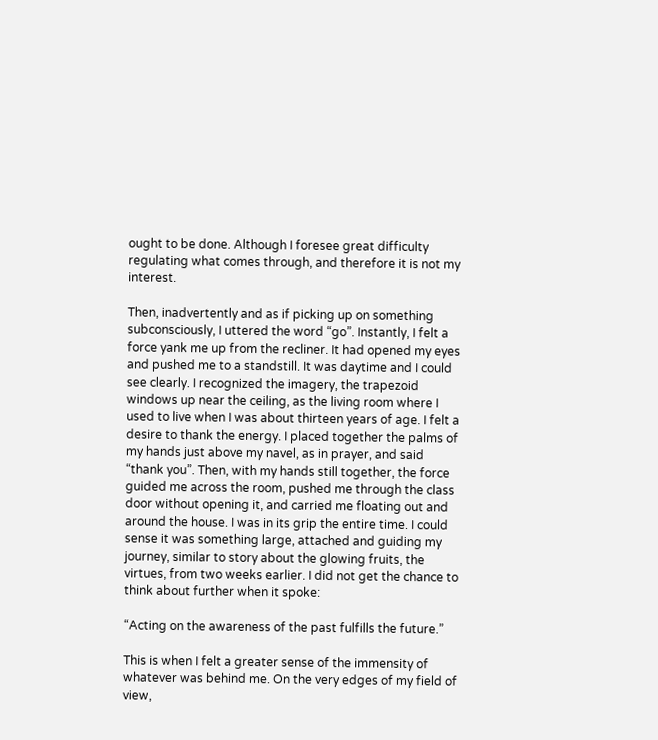ought to be done. Although I foresee great difficulty regulating what comes through, and therefore it is not my interest.

Then, inadvertently and as if picking up on something subconsciously, I uttered the word “go”. Instantly, I felt a force yank me up from the recliner. It had opened my eyes and pushed me to a standstill. It was daytime and I could see clearly. I recognized the imagery, the trapezoid windows up near the ceiling, as the living room where I used to live when I was about thirteen years of age. I felt a desire to thank the energy. I placed together the palms of my hands just above my navel, as in prayer, and said “thank you”. Then, with my hands still together, the force guided me across the room, pushed me through the class door without opening it, and carried me floating out and around the house. I was in its grip the entire time. I could sense it was something large, attached and guiding my journey, similar to story about the glowing fruits, the virtues, from two weeks earlier. I did not get the chance to think about further when it spoke:

“Acting on the awareness of the past fulfills the future.”

This is when I felt a greater sense of the immensity of whatever was behind me. On the very edges of my field of view,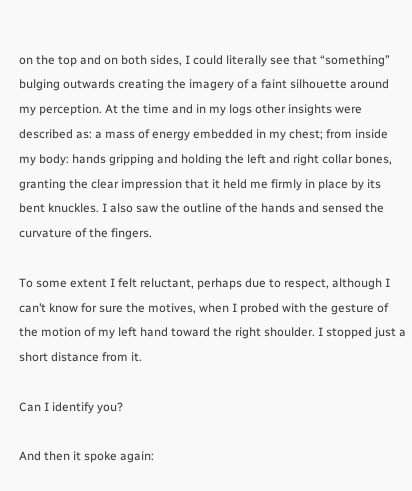on the top and on both sides, I could literally see that “something” bulging outwards creating the imagery of a faint silhouette around my perception. At the time and in my logs other insights were described as: a mass of energy embedded in my chest; from inside my body: hands gripping and holding the left and right collar bones, granting the clear impression that it held me firmly in place by its bent knuckles. I also saw the outline of the hands and sensed the curvature of the fingers.

To some extent I felt reluctant, perhaps due to respect, although I can’t know for sure the motives, when I probed with the gesture of the motion of my left hand toward the right shoulder. I stopped just a short distance from it.

Can I identify you?

And then it spoke again: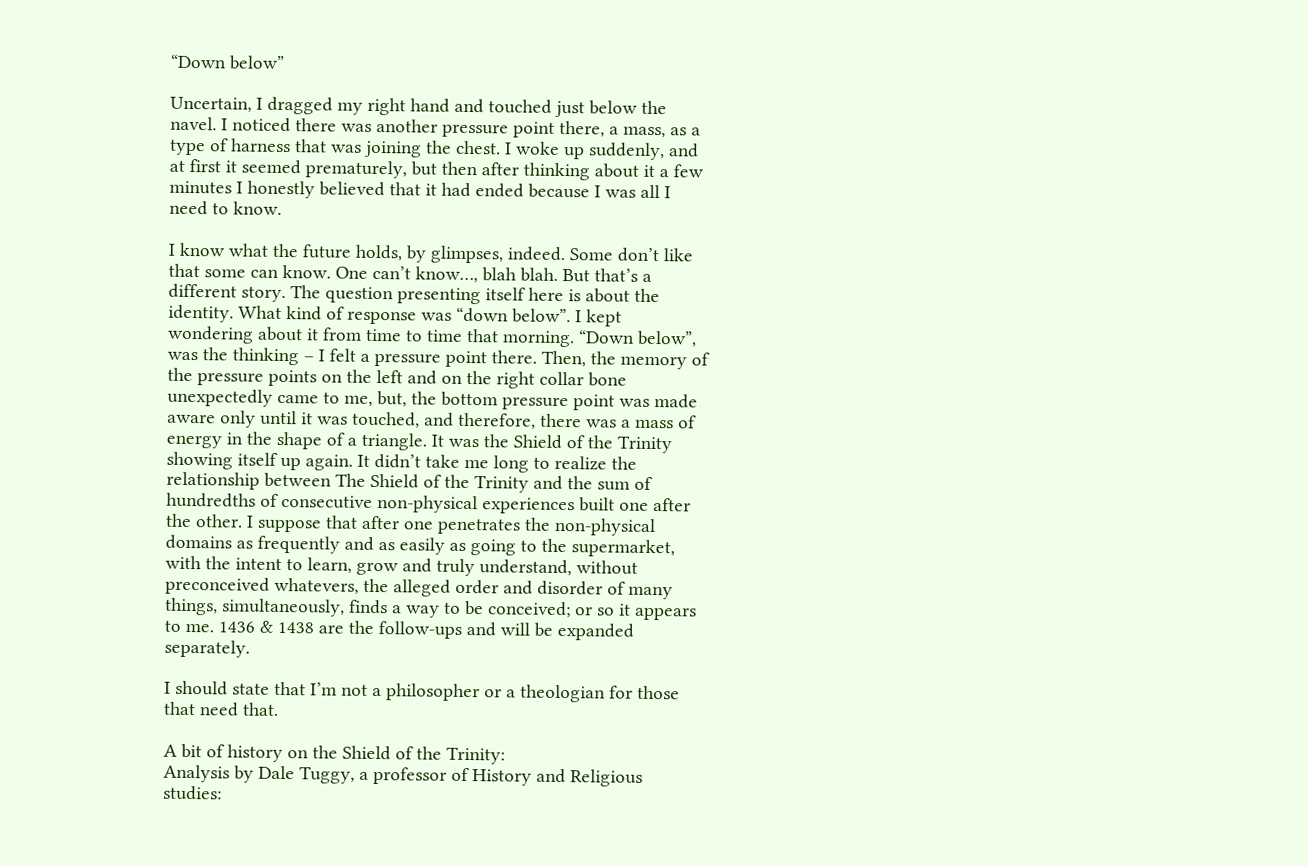“Down below”

Uncertain, I dragged my right hand and touched just below the navel. I noticed there was another pressure point there, a mass, as a type of harness that was joining the chest. I woke up suddenly, and at first it seemed prematurely, but then after thinking about it a few minutes I honestly believed that it had ended because I was all I need to know.

I know what the future holds, by glimpses, indeed. Some don’t like that some can know. One can’t know…, blah blah. But that’s a different story. The question presenting itself here is about the identity. What kind of response was “down below”. I kept wondering about it from time to time that morning. “Down below”, was the thinking – I felt a pressure point there. Then, the memory of the pressure points on the left and on the right collar bone unexpectedly came to me, but, the bottom pressure point was made aware only until it was touched, and therefore, there was a mass of energy in the shape of a triangle. It was the Shield of the Trinity showing itself up again. It didn’t take me long to realize the relationship between The Shield of the Trinity and the sum of hundredths of consecutive non-physical experiences built one after the other. I suppose that after one penetrates the non-physical domains as frequently and as easily as going to the supermarket, with the intent to learn, grow and truly understand, without preconceived whatevers, the alleged order and disorder of many things, simultaneously, finds a way to be conceived; or so it appears to me. 1436 & 1438 are the follow-ups and will be expanded separately.

I should state that I’m not a philosopher or a theologian for those that need that.

A bit of history on the Shield of the Trinity:
Analysis by Dale Tuggy, a professor of History and Religious studies: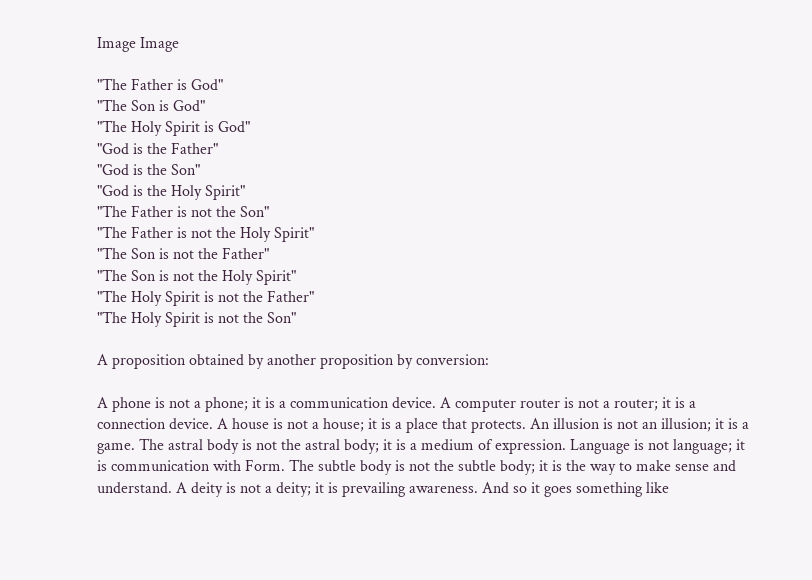Image Image

"The Father is God"
"The Son is God"
"The Holy Spirit is God"
"God is the Father"
"God is the Son"
"God is the Holy Spirit"
"The Father is not the Son"
"The Father is not the Holy Spirit"
"The Son is not the Father"
"The Son is not the Holy Spirit"
"The Holy Spirit is not the Father"
"The Holy Spirit is not the Son"

A proposition obtained by another proposition by conversion:

A phone is not a phone; it is a communication device. A computer router is not a router; it is a connection device. A house is not a house; it is a place that protects. An illusion is not an illusion; it is a game. The astral body is not the astral body; it is a medium of expression. Language is not language; it is communication with Form. The subtle body is not the subtle body; it is the way to make sense and understand. A deity is not a deity; it is prevailing awareness. And so it goes something like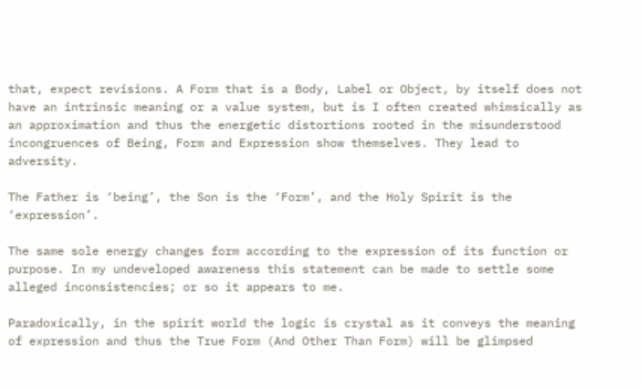that, expect revisions. A Form that is a Body, Label or Object, by itself does not have an intrinsic meaning or a value system, but is I often created whimsically as an approximation and thus the energetic distortions rooted in the misunderstood incongruences of Being, Form and Expression show themselves. They lead to adversity.

The Father is ‘being’, the Son is the ‘Form’, and the Holy Spirit is the ‘expression’.

The same sole energy changes form according to the expression of its function or purpose. In my undeveloped awareness this statement can be made to settle some alleged inconsistencies; or so it appears to me.

Paradoxically, in the spirit world the logic is crystal as it conveys the meaning of expression and thus the True Form (And Other Than Form) will be glimpsed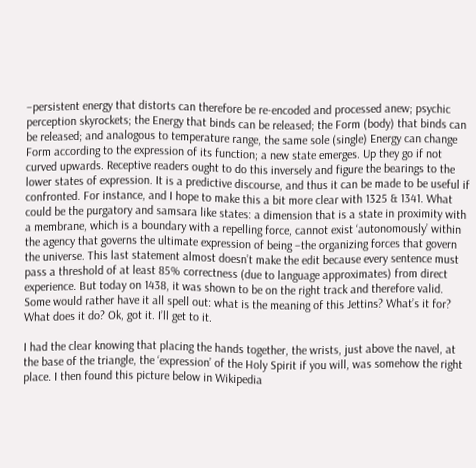–persistent energy that distorts can therefore be re-encoded and processed anew; psychic perception skyrockets; the Energy that binds can be released; the Form (body) that binds can be released; and analogous to temperature range, the same sole (single) Energy can change Form according to the expression of its function; a new state emerges. Up they go if not curved upwards. Receptive readers ought to do this inversely and figure the bearings to the lower states of expression. It is a predictive discourse, and thus it can be made to be useful if confronted. For instance, and I hope to make this a bit more clear with 1325 & 1341. What could be the purgatory and samsara like states: a dimension that is a state in proximity with a membrane, which is a boundary with a repelling force, cannot exist ‘autonomously’ within the agency that governs the ultimate expression of being –the organizing forces that govern the universe. This last statement almost doesn’t make the edit because every sentence must pass a threshold of at least 85% correctness (due to language approximates) from direct experience. But today on 1438, it was shown to be on the right track and therefore valid. Some would rather have it all spell out: what is the meaning of this Jettins? What’s it for? What does it do? Ok, got it. I’ll get to it.

I had the clear knowing that placing the hands together, the wrists, just above the navel, at the base of the triangle, the ‘expression’ of the Holy Spirit if you will, was somehow the right place. I then found this picture below in Wikipedia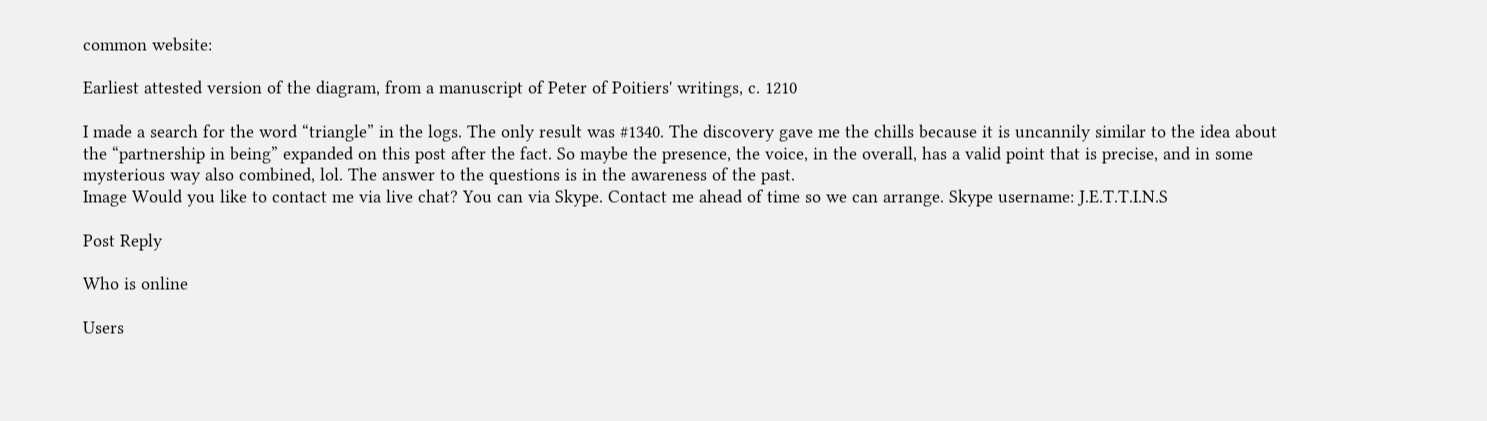common website:

Earliest attested version of the diagram, from a manuscript of Peter of Poitiers' writings, c. 1210

I made a search for the word “triangle” in the logs. The only result was #1340. The discovery gave me the chills because it is uncannily similar to the idea about the “partnership in being” expanded on this post after the fact. So maybe the presence, the voice, in the overall, has a valid point that is precise, and in some mysterious way also combined, lol. The answer to the questions is in the awareness of the past.
Image Would you like to contact me via live chat? You can via Skype. Contact me ahead of time so we can arrange. Skype username: J.E.T.T.I.N.S

Post Reply

Who is online

Users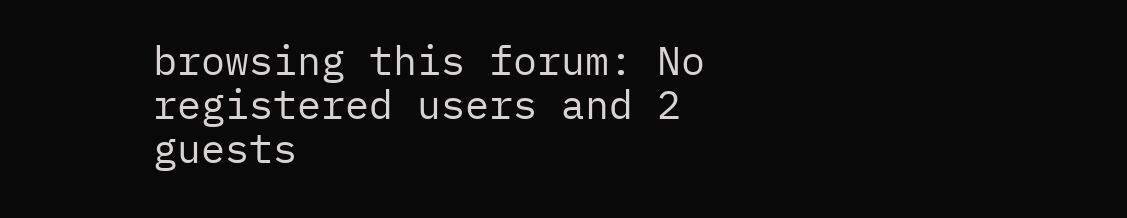browsing this forum: No registered users and 2 guests